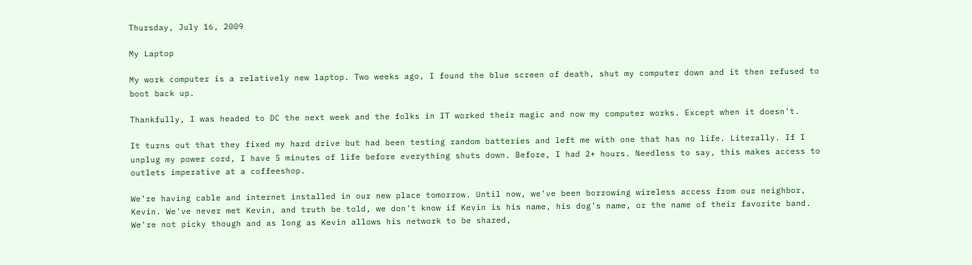Thursday, July 16, 2009

My Laptop

My work computer is a relatively new laptop. Two weeks ago, I found the blue screen of death, shut my computer down and it then refused to boot back up.

Thankfully, I was headed to DC the next week and the folks in IT worked their magic and now my computer works. Except when it doesn't.

It turns out that they fixed my hard drive but had been testing random batteries and left me with one that has no life. Literally. If I unplug my power cord, I have 5 minutes of life before everything shuts down. Before, I had 2+ hours. Needless to say, this makes access to outlets imperative at a coffeeshop.

We're having cable and internet installed in our new place tomorrow. Until now, we've been borrowing wireless access from our neighbor, Kevin. We've never met Kevin, and truth be told, we don't know if Kevin is his name, his dog's name, or the name of their favorite band. We're not picky though and as long as Kevin allows his network to be shared,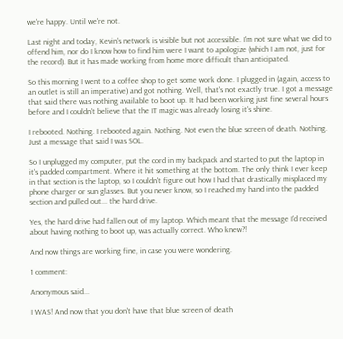we're happy. Until we're not.

Last night and today, Kevin's network is visible but not accessible. I'm not sure what we did to offend him, nor do I know how to find him were I want to apologize (which I am not, just for the record). But it has made working from home more difficult than anticipated.

So this morning I went to a coffee shop to get some work done. I plugged in (again, access to an outlet is still an imperative) and got nothing. Well, that's not exactly true. I got a message that said there was nothing available to boot up. It had been working just fine several hours before and I couldn't believe that the IT magic was already losing it's shine.

I rebooted. Nothing. I rebooted again. Nothing. Not even the blue screen of death. Nothing. Just a message that said I was SOL.

So I unplugged my computer, put the cord in my backpack and started to put the laptop in it's padded compartment. Where it hit something at the bottom. The only think I ever keep in that section is the laptop, so I couldn't figure out how I had that drastically misplaced my phone charger or sun glasses. But you never know, so I reached my hand into the padded section and pulled out... the hard drive.

Yes, the hard drive had fallen out of my laptop. Which meant that the message I'd received about having nothing to boot up, was actually correct. Who knew?!

And now things are working fine, in case you were wondering.

1 comment:

Anonymous said...

I WAS! And now that you don't have that blue screen of death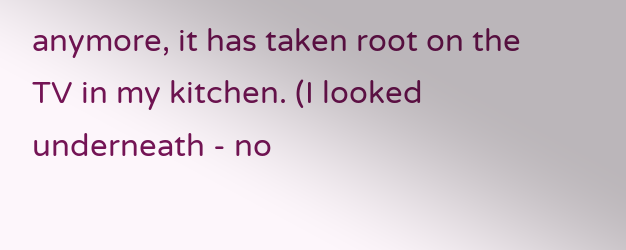anymore, it has taken root on the TV in my kitchen. (I looked underneath - no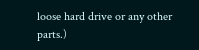loose hard drive or any other parts.)